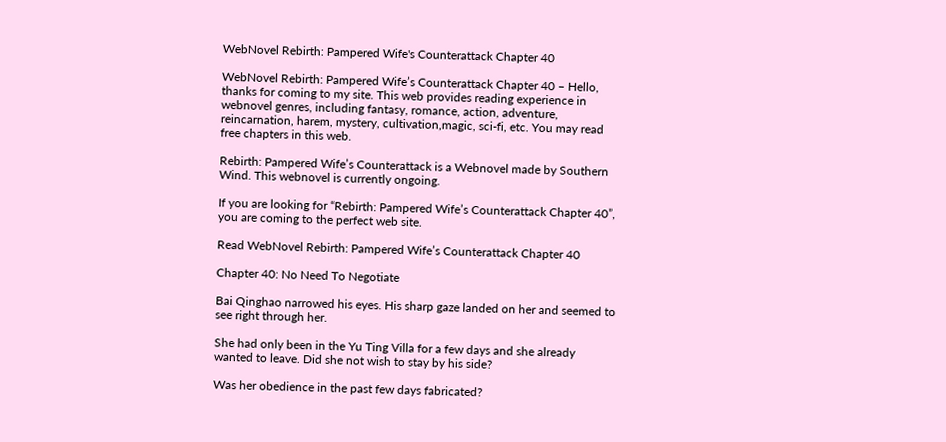WebNovel Rebirth: Pampered Wife's Counterattack Chapter 40

WebNovel Rebirth: Pampered Wife’s Counterattack Chapter 40 – Hello, thanks for coming to my site. This web provides reading experience in webnovel genres, including fantasy, romance, action, adventure, reincarnation, harem, mystery, cultivation,magic, sci-fi, etc. You may read free chapters in this web.

Rebirth: Pampered Wife’s Counterattack is a Webnovel made by Southern Wind. This webnovel is currently ongoing.

If you are looking for “Rebirth: Pampered Wife’s Counterattack Chapter 40”, you are coming to the perfect web site.

Read WebNovel Rebirth: Pampered Wife’s Counterattack Chapter 40

Chapter 40: No Need To Negotiate

Bai Qinghao narrowed his eyes. His sharp gaze landed on her and seemed to see right through her.

She had only been in the Yu Ting Villa for a few days and she already wanted to leave. Did she not wish to stay by his side?

Was her obedience in the past few days fabricated?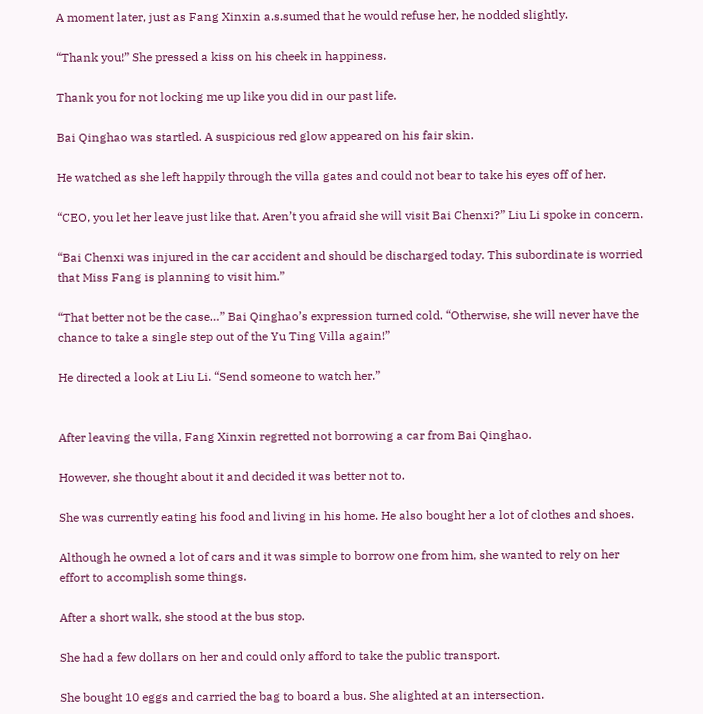A moment later, just as Fang Xinxin a.s.sumed that he would refuse her, he nodded slightly.

“Thank you!” She pressed a kiss on his cheek in happiness.

Thank you for not locking me up like you did in our past life.

Bai Qinghao was startled. A suspicious red glow appeared on his fair skin.

He watched as she left happily through the villa gates and could not bear to take his eyes off of her.

“CEO, you let her leave just like that. Aren’t you afraid she will visit Bai Chenxi?” Liu Li spoke in concern.

“Bai Chenxi was injured in the car accident and should be discharged today. This subordinate is worried that Miss Fang is planning to visit him.”

“That better not be the case…” Bai Qinghao’s expression turned cold. “Otherwise, she will never have the chance to take a single step out of the Yu Ting Villa again!”

He directed a look at Liu Li. “Send someone to watch her.”


After leaving the villa, Fang Xinxin regretted not borrowing a car from Bai Qinghao.

However, she thought about it and decided it was better not to.

She was currently eating his food and living in his home. He also bought her a lot of clothes and shoes.

Although he owned a lot of cars and it was simple to borrow one from him, she wanted to rely on her effort to accomplish some things.

After a short walk, she stood at the bus stop.

She had a few dollars on her and could only afford to take the public transport.

She bought 10 eggs and carried the bag to board a bus. She alighted at an intersection.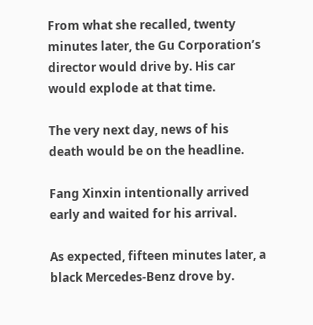From what she recalled, twenty minutes later, the Gu Corporation’s director would drive by. His car would explode at that time.

The very next day, news of his death would be on the headline.

Fang Xinxin intentionally arrived early and waited for his arrival.

As expected, fifteen minutes later, a black Mercedes-Benz drove by.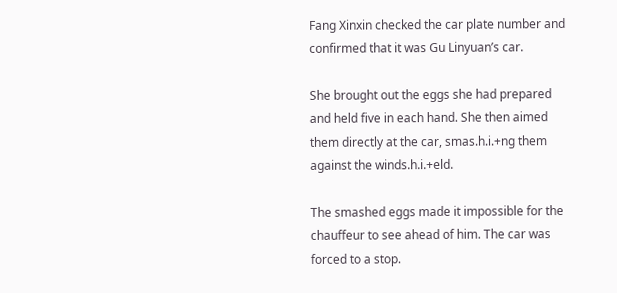Fang Xinxin checked the car plate number and confirmed that it was Gu Linyuan’s car.

She brought out the eggs she had prepared and held five in each hand. She then aimed them directly at the car, smas.h.i.+ng them against the winds.h.i.+eld.

The smashed eggs made it impossible for the chauffeur to see ahead of him. The car was forced to a stop.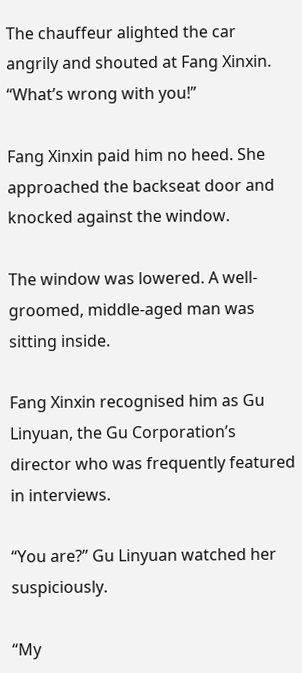The chauffeur alighted the car angrily and shouted at Fang Xinxin. “What’s wrong with you!”

Fang Xinxin paid him no heed. She approached the backseat door and knocked against the window.

The window was lowered. A well-groomed, middle-aged man was sitting inside.

Fang Xinxin recognised him as Gu Linyuan, the Gu Corporation’s director who was frequently featured in interviews.

“You are?” Gu Linyuan watched her suspiciously.

“My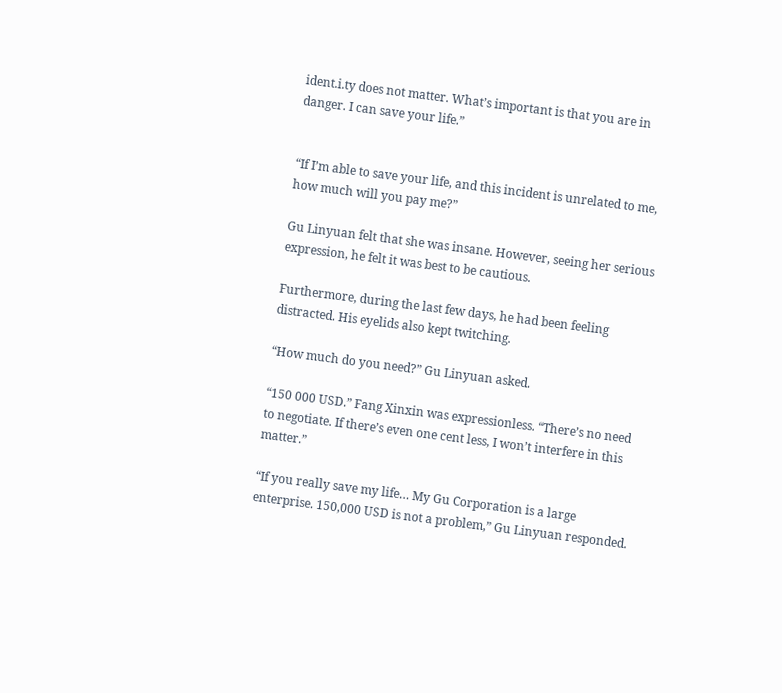ident.i.ty does not matter. What’s important is that you are in danger. I can save your life.”


“If I’m able to save your life, and this incident is unrelated to me, how much will you pay me?”

Gu Linyuan felt that she was insane. However, seeing her serious expression, he felt it was best to be cautious.

Furthermore, during the last few days, he had been feeling distracted. His eyelids also kept twitching.

“How much do you need?” Gu Linyuan asked.

“150 000 USD.” Fang Xinxin was expressionless. “There’s no need to negotiate. If there’s even one cent less, I won’t interfere in this matter.”

“If you really save my life… My Gu Corporation is a large enterprise. 150,000 USD is not a problem,” Gu Linyuan responded.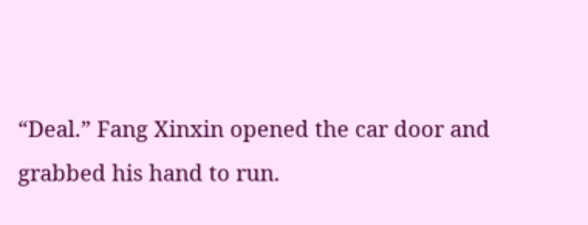“Deal.” Fang Xinxin opened the car door and grabbed his hand to run.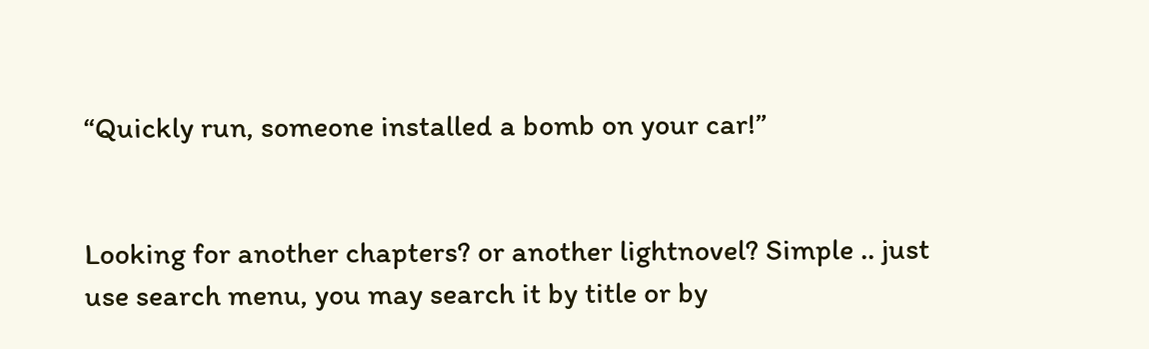“Quickly run, someone installed a bomb on your car!”


Looking for another chapters? or another lightnovel? Simple .. just use search menu, you may search it by title or by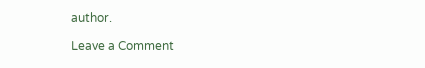author.

Leave a Comment